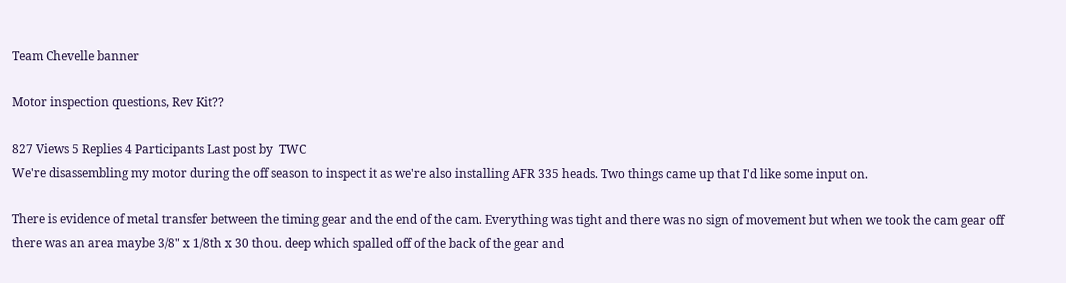Team Chevelle banner

Motor inspection questions, Rev Kit??

827 Views 5 Replies 4 Participants Last post by  TWC
We're disassembling my motor during the off season to inspect it as we're also installing AFR 335 heads. Two things came up that I'd like some input on.

There is evidence of metal transfer between the timing gear and the end of the cam. Everything was tight and there was no sign of movement but when we took the cam gear off there was an area maybe 3/8" x 1/8th x 30 thou. deep which spalled off of the back of the gear and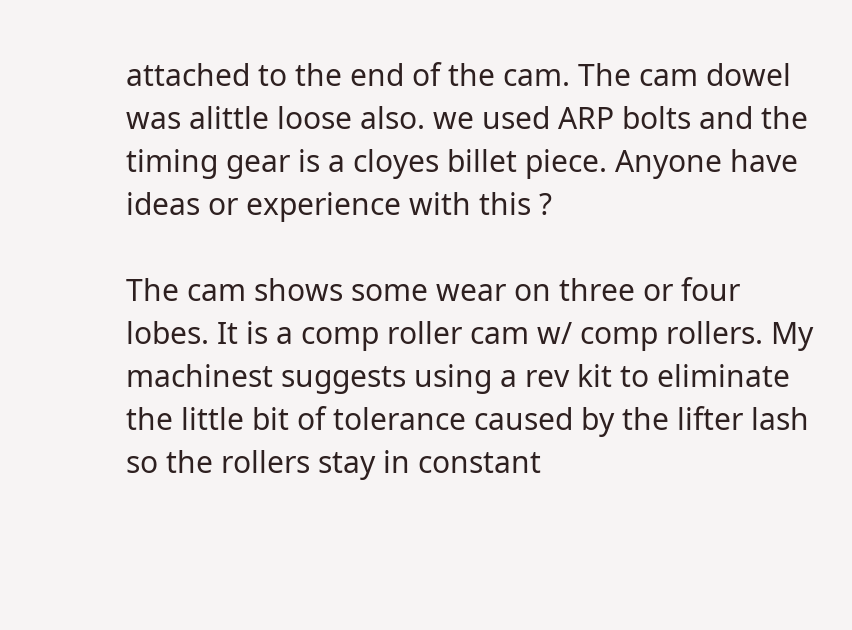attached to the end of the cam. The cam dowel was alittle loose also. we used ARP bolts and the timing gear is a cloyes billet piece. Anyone have ideas or experience with this ?

The cam shows some wear on three or four lobes. It is a comp roller cam w/ comp rollers. My machinest suggests using a rev kit to eliminate the little bit of tolerance caused by the lifter lash so the rollers stay in constant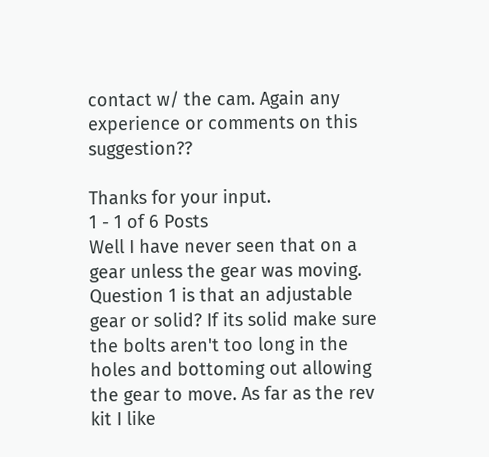contact w/ the cam. Again any experience or comments on this suggestion??

Thanks for your input.
1 - 1 of 6 Posts
Well I have never seen that on a gear unless the gear was moving. Question 1 is that an adjustable gear or solid? If its solid make sure the bolts aren't too long in the holes and bottoming out allowing the gear to move. As far as the rev kit I like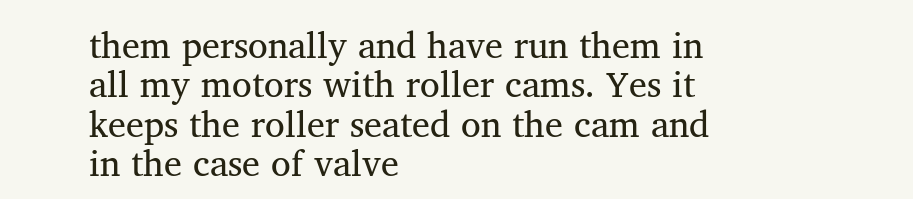them personally and have run them in all my motors with roller cams. Yes it keeps the roller seated on the cam and in the case of valve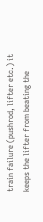train failure (pushrod, lifter etc.) it keeps the lifter from beating the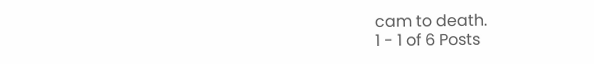cam to death.
1 - 1 of 6 Posts